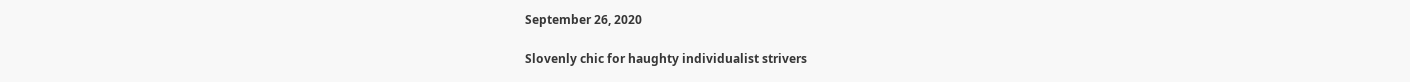September 26, 2020

Slovenly chic for haughty individualist strivers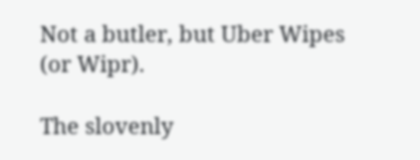Not a butler, but Uber Wipes (or Wipr).

The slovenly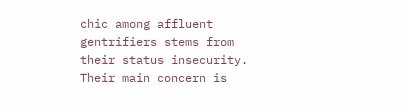chic among affluent gentrifiers stems from their status insecurity. Their main concern is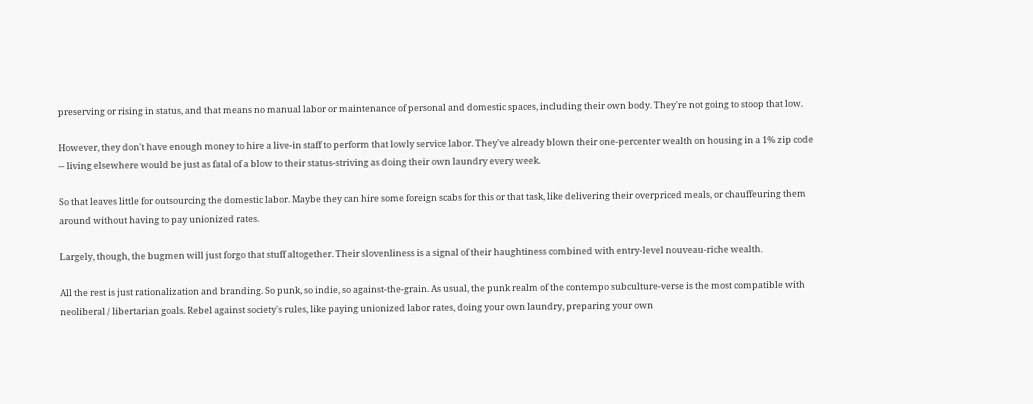preserving or rising in status, and that means no manual labor or maintenance of personal and domestic spaces, including their own body. They're not going to stoop that low.

However, they don't have enough money to hire a live-in staff to perform that lowly service labor. They've already blown their one-percenter wealth on housing in a 1% zip code -- living elsewhere would be just as fatal of a blow to their status-striving as doing their own laundry every week.

So that leaves little for outsourcing the domestic labor. Maybe they can hire some foreign scabs for this or that task, like delivering their overpriced meals, or chauffeuring them around without having to pay unionized rates.

Largely, though, the bugmen will just forgo that stuff altogether. Their slovenliness is a signal of their haughtiness combined with entry-level nouveau-riche wealth.

All the rest is just rationalization and branding. So punk, so indie, so against-the-grain. As usual, the punk realm of the contempo subculture-verse is the most compatible with neoliberal / libertarian goals. Rebel against society's rules, like paying unionized labor rates, doing your own laundry, preparing your own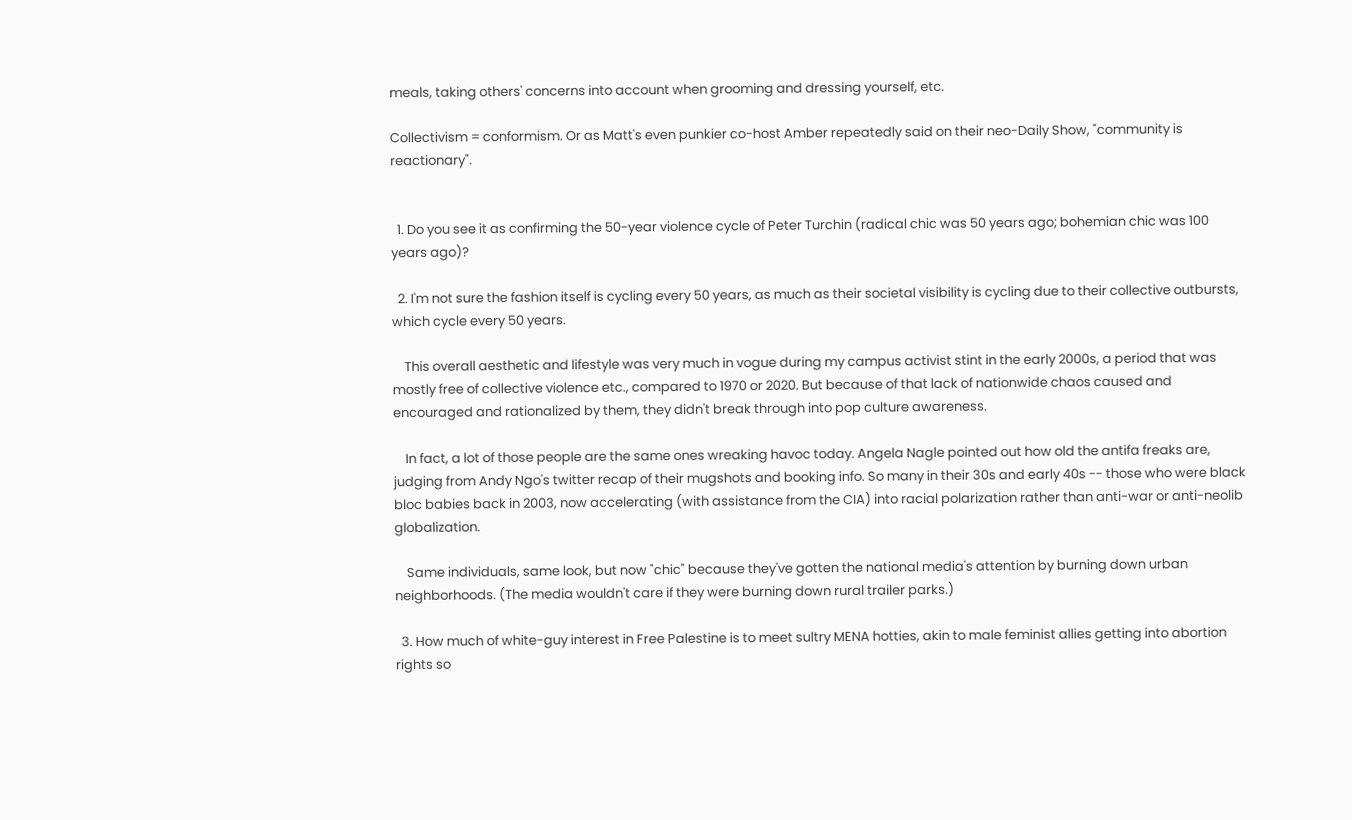meals, taking others' concerns into account when grooming and dressing yourself, etc.

Collectivism = conformism. Or as Matt's even punkier co-host Amber repeatedly said on their neo-Daily Show, "community is reactionary".


  1. Do you see it as confirming the 50-year violence cycle of Peter Turchin (radical chic was 50 years ago; bohemian chic was 100 years ago)?

  2. I'm not sure the fashion itself is cycling every 50 years, as much as their societal visibility is cycling due to their collective outbursts, which cycle every 50 years.

    This overall aesthetic and lifestyle was very much in vogue during my campus activist stint in the early 2000s, a period that was mostly free of collective violence etc., compared to 1970 or 2020. But because of that lack of nationwide chaos caused and encouraged and rationalized by them, they didn't break through into pop culture awareness.

    In fact, a lot of those people are the same ones wreaking havoc today. Angela Nagle pointed out how old the antifa freaks are, judging from Andy Ngo's twitter recap of their mugshots and booking info. So many in their 30s and early 40s -- those who were black bloc babies back in 2003, now accelerating (with assistance from the CIA) into racial polarization rather than anti-war or anti-neolib globalization.

    Same individuals, same look, but now "chic" because they've gotten the national media's attention by burning down urban neighborhoods. (The media wouldn't care if they were burning down rural trailer parks.)

  3. How much of white-guy interest in Free Palestine is to meet sultry MENA hotties, akin to male feminist allies getting into abortion rights so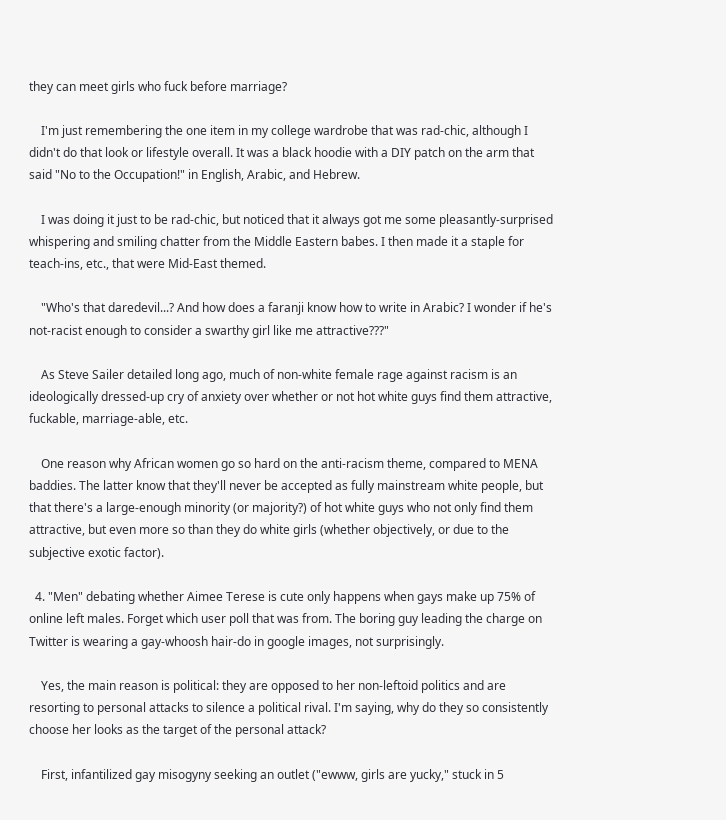they can meet girls who fuck before marriage?

    I'm just remembering the one item in my college wardrobe that was rad-chic, although I didn't do that look or lifestyle overall. It was a black hoodie with a DIY patch on the arm that said "No to the Occupation!" in English, Arabic, and Hebrew.

    I was doing it just to be rad-chic, but noticed that it always got me some pleasantly-surprised whispering and smiling chatter from the Middle Eastern babes. I then made it a staple for teach-ins, etc., that were Mid-East themed.

    "Who's that daredevil...? And how does a faranji know how to write in Arabic? I wonder if he's not-racist enough to consider a swarthy girl like me attractive???"

    As Steve Sailer detailed long ago, much of non-white female rage against racism is an ideologically dressed-up cry of anxiety over whether or not hot white guys find them attractive, fuckable, marriage-able, etc.

    One reason why African women go so hard on the anti-racism theme, compared to MENA baddies. The latter know that they'll never be accepted as fully mainstream white people, but that there's a large-enough minority (or majority?) of hot white guys who not only find them attractive, but even more so than they do white girls (whether objectively, or due to the subjective exotic factor).

  4. "Men" debating whether Aimee Terese is cute only happens when gays make up 75% of online left males. Forget which user poll that was from. The boring guy leading the charge on Twitter is wearing a gay-whoosh hair-do in google images, not surprisingly.

    Yes, the main reason is political: they are opposed to her non-leftoid politics and are resorting to personal attacks to silence a political rival. I'm saying, why do they so consistently choose her looks as the target of the personal attack?

    First, infantilized gay misogyny seeking an outlet ("ewww, girls are yucky," stuck in 5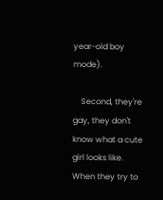year-old boy mode).

    Second, they're gay, they don't know what a cute girl looks like. When they try to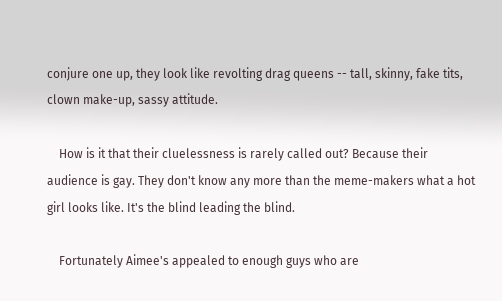conjure one up, they look like revolting drag queens -- tall, skinny, fake tits, clown make-up, sassy attitude.

    How is it that their cluelessness is rarely called out? Because their audience is gay. They don't know any more than the meme-makers what a hot girl looks like. It's the blind leading the blind.

    Fortunately Aimee's appealed to enough guys who are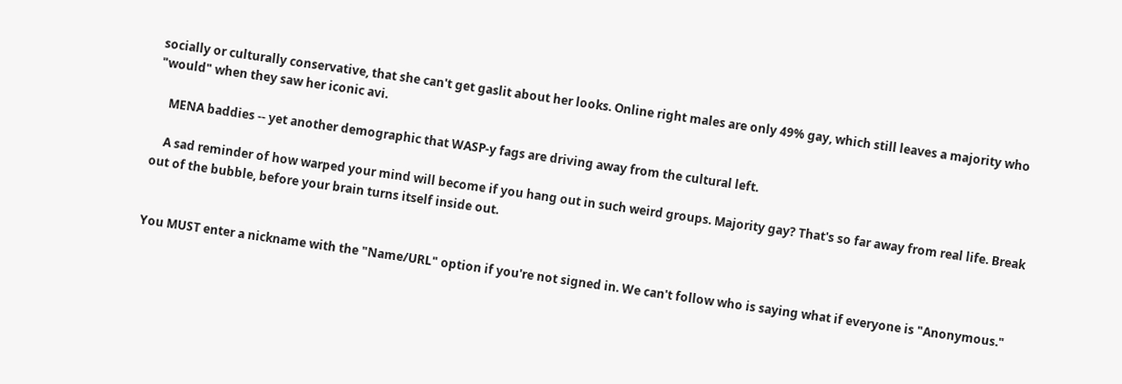socially or culturally conservative, that she can't get gaslit about her looks. Online right males are only 49% gay, which still leaves a majority who "would" when they saw her iconic avi.

    MENA baddies -- yet another demographic that WASP-y fags are driving away from the cultural left.

    A sad reminder of how warped your mind will become if you hang out in such weird groups. Majority gay? That's so far away from real life. Break out of the bubble, before your brain turns itself inside out.


You MUST enter a nickname with the "Name/URL" option if you're not signed in. We can't follow who is saying what if everyone is "Anonymous."